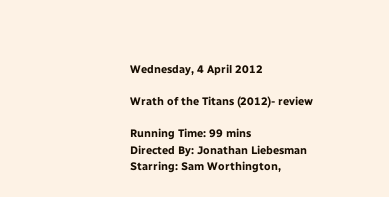Wednesday, 4 April 2012

Wrath of the Titans (2012)- review

Running Time: 99 mins
Directed By: Jonathan Liebesman
Starring: Sam Worthington,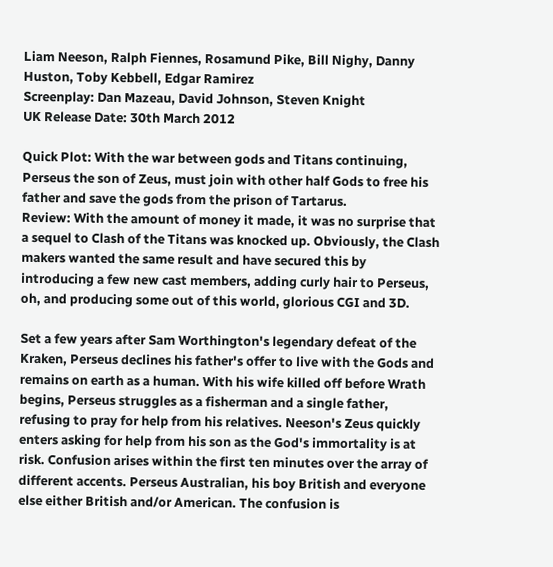Liam Neeson, Ralph Fiennes, Rosamund Pike, Bill Nighy, Danny Huston, Toby Kebbell, Edgar Ramirez
Screenplay: Dan Mazeau, David Johnson, Steven Knight
UK Release Date: 30th March 2012

Quick Plot: With the war between gods and Titans continuing, Perseus the son of Zeus, must join with other half Gods to free his father and save the gods from the prison of Tartarus.
Review: With the amount of money it made, it was no surprise that a sequel to Clash of the Titans was knocked up. Obviously, the Clash makers wanted the same result and have secured this by introducing a few new cast members, adding curly hair to Perseus, oh, and producing some out of this world, glorious CGI and 3D.

Set a few years after Sam Worthington's legendary defeat of the Kraken, Perseus declines his father's offer to live with the Gods and remains on earth as a human. With his wife killed off before Wrath begins, Perseus struggles as a fisherman and a single father, refusing to pray for help from his relatives. Neeson's Zeus quickly enters asking for help from his son as the God's immortality is at risk. Confusion arises within the first ten minutes over the array of different accents. Perseus Australian, his boy British and everyone else either British and/or American. The confusion is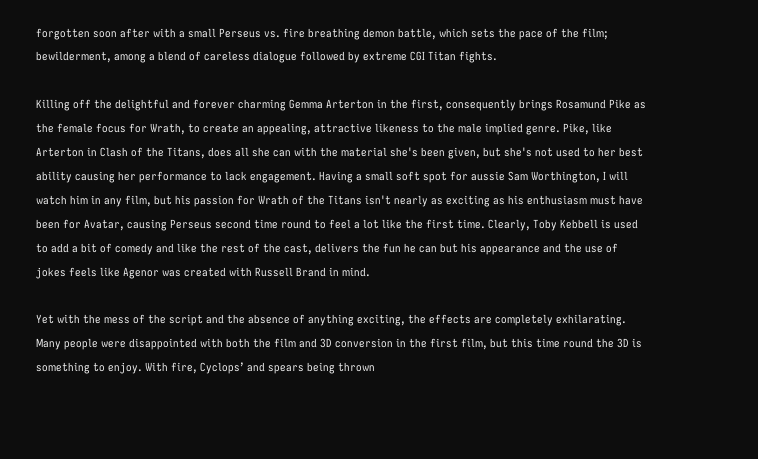forgotten soon after with a small Perseus vs. fire breathing demon battle, which sets the pace of the film; bewilderment, among a blend of careless dialogue followed by extreme CGI Titan fights.

Killing off the delightful and forever charming Gemma Arterton in the first, consequently brings Rosamund Pike as the female focus for Wrath, to create an appealing, attractive likeness to the male implied genre. Pike, like Arterton in Clash of the Titans, does all she can with the material she's been given, but she's not used to her best ability causing her performance to lack engagement. Having a small soft spot for aussie Sam Worthington, I will watch him in any film, but his passion for Wrath of the Titans isn't nearly as exciting as his enthusiasm must have been for Avatar, causing Perseus second time round to feel a lot like the first time. Clearly, Toby Kebbell is used to add a bit of comedy and like the rest of the cast, delivers the fun he can but his appearance and the use of jokes feels like Agenor was created with Russell Brand in mind.

Yet with the mess of the script and the absence of anything exciting, the effects are completely exhilarating. Many people were disappointed with both the film and 3D conversion in the first film, but this time round the 3D is something to enjoy. With fire, Cyclops’ and spears being thrown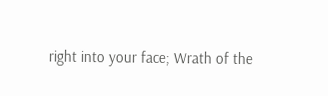right into your face; Wrath of the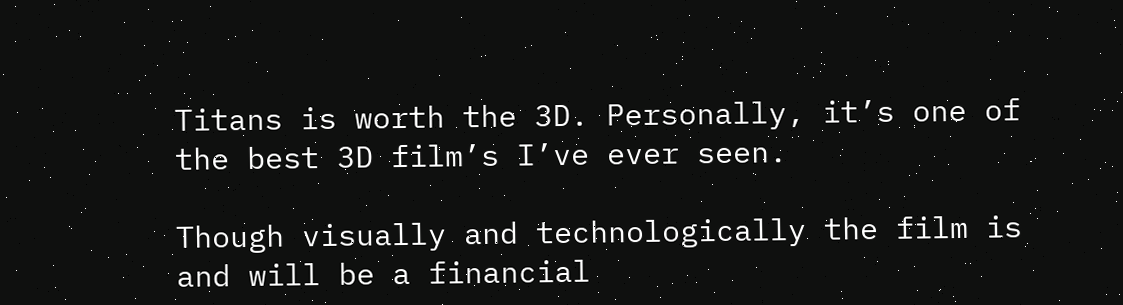Titans is worth the 3D. Personally, it’s one of the best 3D film’s I’ve ever seen.

Though visually and technologically the film is and will be a financial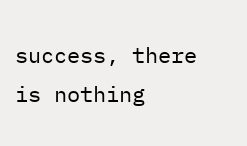success, there is nothing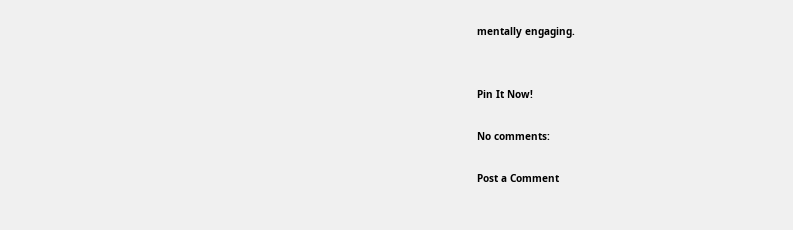mentally engaging.


Pin It Now!

No comments:

Post a Comment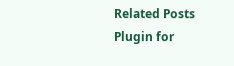Related Posts Plugin for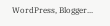WordPress, Blogger...